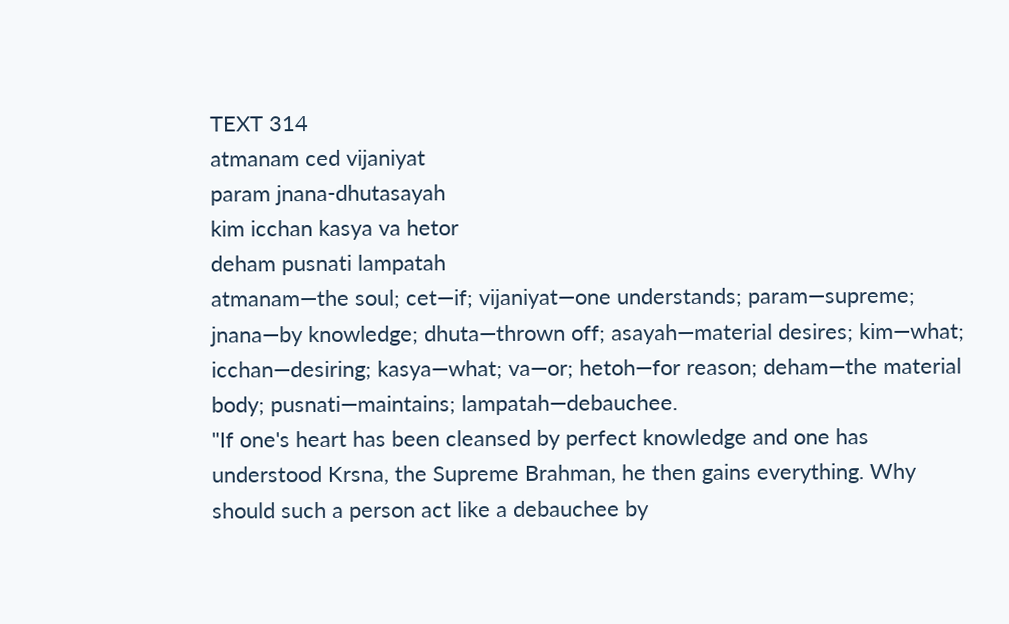TEXT 314
atmanam ced vijaniyat
param jnana-dhutasayah
kim icchan kasya va hetor
deham pusnati lampatah
atmanam—the soul; cet—if; vijaniyat—one understands; param—supreme; jnana—by knowledge; dhuta—thrown off; asayah—material desires; kim—what; icchan—desiring; kasya—what; va—or; hetoh—for reason; deham—the material body; pusnati—maintains; lampatah—debauchee.
"If one's heart has been cleansed by perfect knowledge and one has understood Krsna, the Supreme Brahman, he then gains everything. Why should such a person act like a debauchee by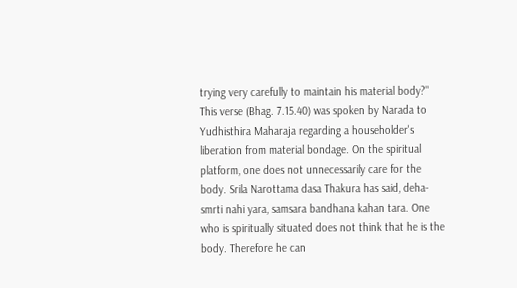trying very carefully to maintain his material body?"
This verse (Bhag. 7.15.40) was spoken by Narada to Yudhisthira Maharaja regarding a householder's liberation from material bondage. On the spiritual platform, one does not unnecessarily care for the body. Srila Narottama dasa Thakura has said, deha-smrti nahi yara, samsara bandhana kahan tara. One who is spiritually situated does not think that he is the body. Therefore he can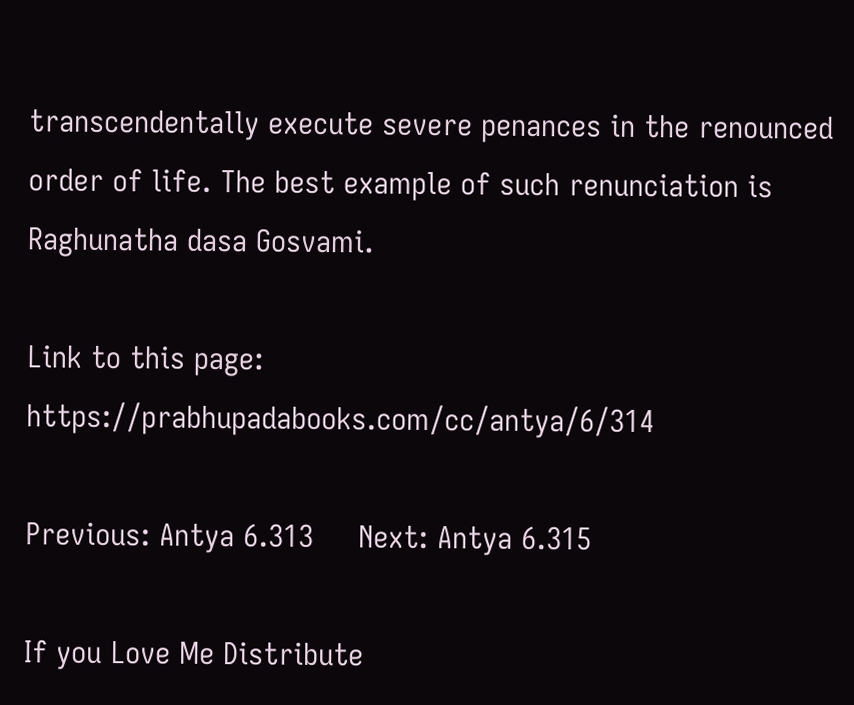transcendentally execute severe penances in the renounced order of life. The best example of such renunciation is Raghunatha dasa Gosvami.

Link to this page: https://prabhupadabooks.com/cc/antya/6/314

Previous: Antya 6.313     Next: Antya 6.315

If you Love Me Distribute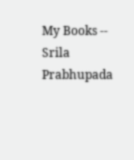My Books -- Srila Prabhupada